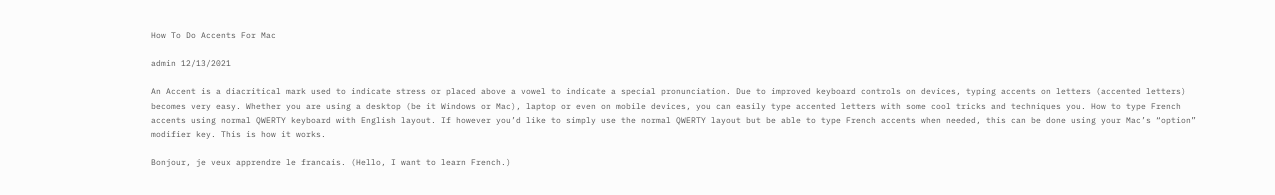How To Do Accents For Mac

admin 12/13/2021

An Accent is a diacritical mark used to indicate stress or placed above a vowel to indicate a special pronunciation. Due to improved keyboard controls on devices, typing accents on letters (accented letters) becomes very easy. Whether you are using a desktop (be it Windows or Mac), laptop or even on mobile devices, you can easily type accented letters with some cool tricks and techniques you. How to type French accents using normal QWERTY keyboard with English layout. If however you’d like to simply use the normal QWERTY layout but be able to type French accents when needed, this can be done using your Mac’s “option” modifier key. This is how it works.

Bonjour, je veux apprendre le francais. (Hello, I want to learn French.)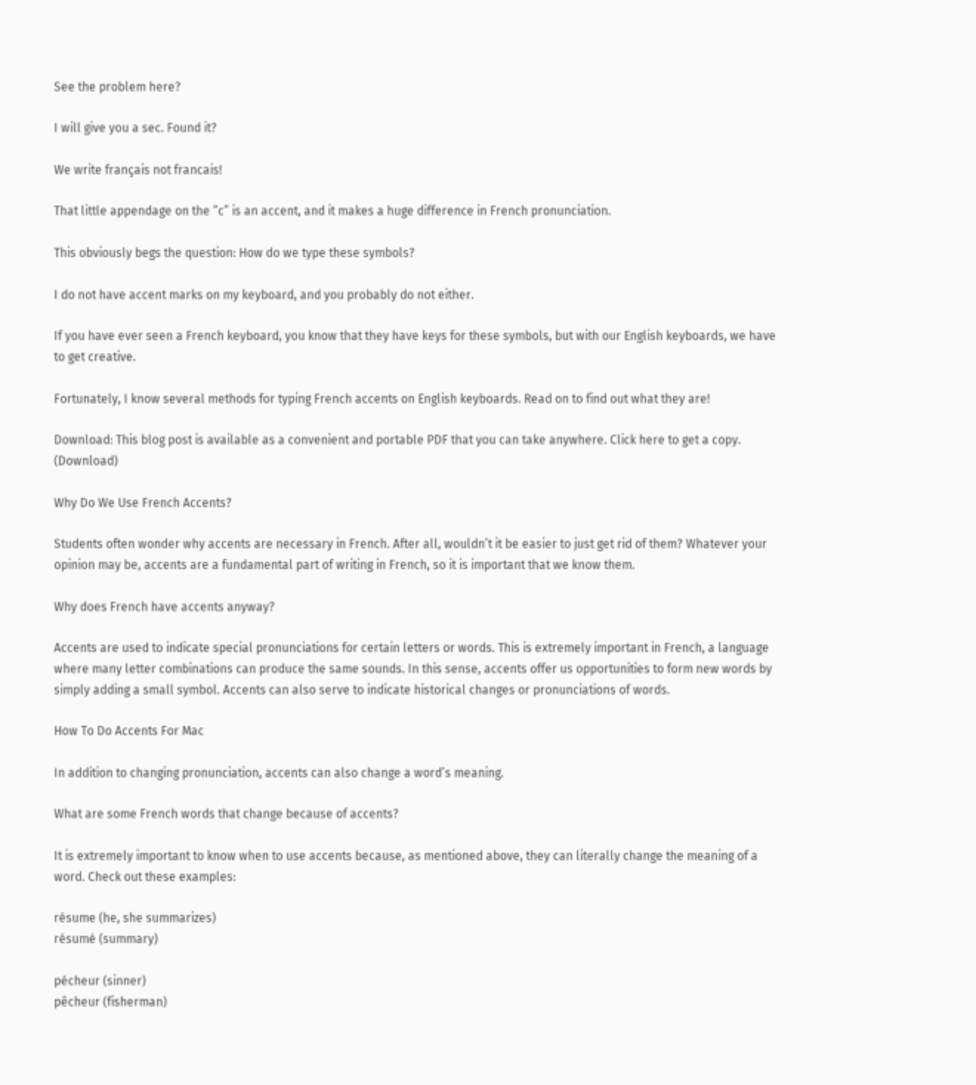See the problem here?

I will give you a sec. Found it?

We write français not francais!

That little appendage on the “c” is an accent, and it makes a huge difference in French pronunciation.

This obviously begs the question: How do we type these symbols?

I do not have accent marks on my keyboard, and you probably do not either.

If you have ever seen a French keyboard, you know that they have keys for these symbols, but with our English keyboards, we have to get creative.

Fortunately, I know several methods for typing French accents on English keyboards. Read on to find out what they are!

Download: This blog post is available as a convenient and portable PDF that you can take anywhere. Click here to get a copy. (Download)

Why Do We Use French Accents?

Students often wonder why accents are necessary in French. After all, wouldn’t it be easier to just get rid of them? Whatever your opinion may be, accents are a fundamental part of writing in French, so it is important that we know them.

Why does French have accents anyway?

Accents are used to indicate special pronunciations for certain letters or words. This is extremely important in French, a language where many letter combinations can produce the same sounds. In this sense, accents offer us opportunities to form new words by simply adding a small symbol. Accents can also serve to indicate historical changes or pronunciations of words.

How To Do Accents For Mac

In addition to changing pronunciation, accents can also change a word’s meaning.

What are some French words that change because of accents?

It is extremely important to know when to use accents because, as mentioned above, they can literally change the meaning of a word. Check out these examples:

résume (he, she summarizes)
résumé (summary)

pécheur (sinner)
pêcheur (fisherman)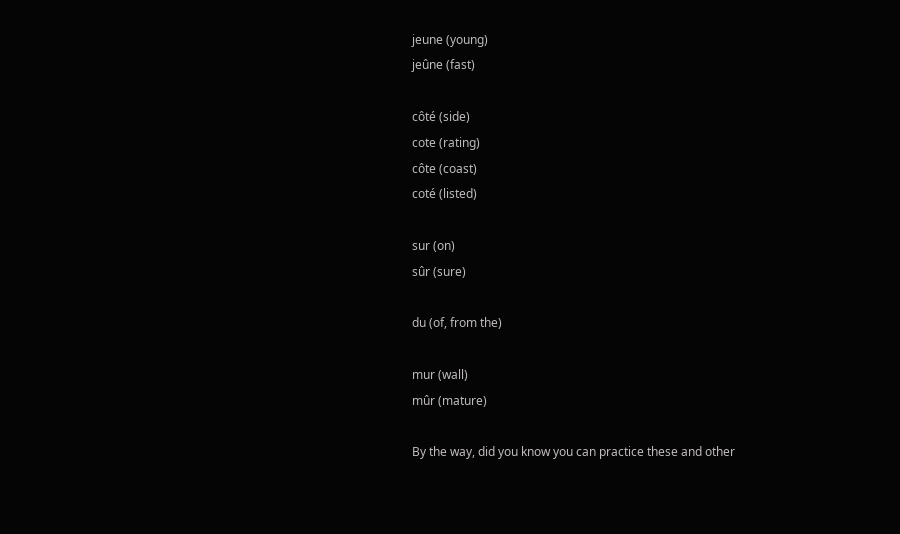jeune (young)
jeûne (fast)

côté (side)
cote (rating)
côte (coast)
coté (listed)

sur (on)
sûr (sure)

du (of, from the)

mur (wall)
mûr (mature)

By the way, did you know you can practice these and other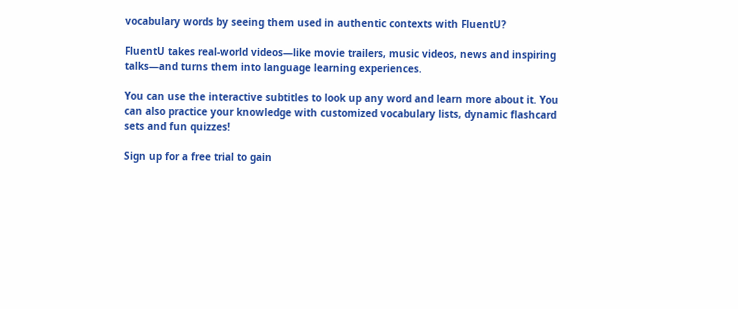vocabulary words by seeing them used in authentic contexts with FluentU?

FluentU takes real-world videos—like movie trailers, music videos, news and inspiring talks—and turns them into language learning experiences.

You can use the interactive subtitles to look up any word and learn more about it. You can also practice your knowledge with customized vocabulary lists, dynamic flashcard sets and fun quizzes!

Sign up for a free trial to gain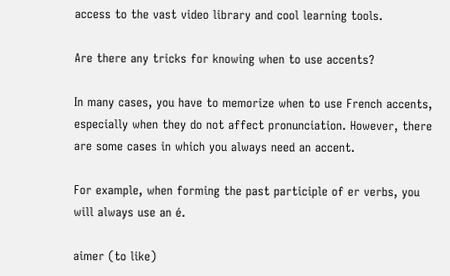access to the vast video library and cool learning tools.

Are there any tricks for knowing when to use accents?

In many cases, you have to memorize when to use French accents, especially when they do not affect pronunciation. However, there are some cases in which you always need an accent.

For example, when forming the past participle of er verbs, you will always use an é.

aimer (to like)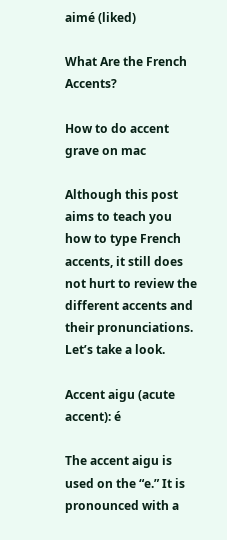aimé (liked)

What Are the French Accents?

How to do accent grave on mac

Although this post aims to teach you how to type French accents, it still does not hurt to review the different accents and their pronunciations. Let’s take a look.

Accent aigu (acute accent): é

The accent aigu is used on the “e.” It is pronounced with a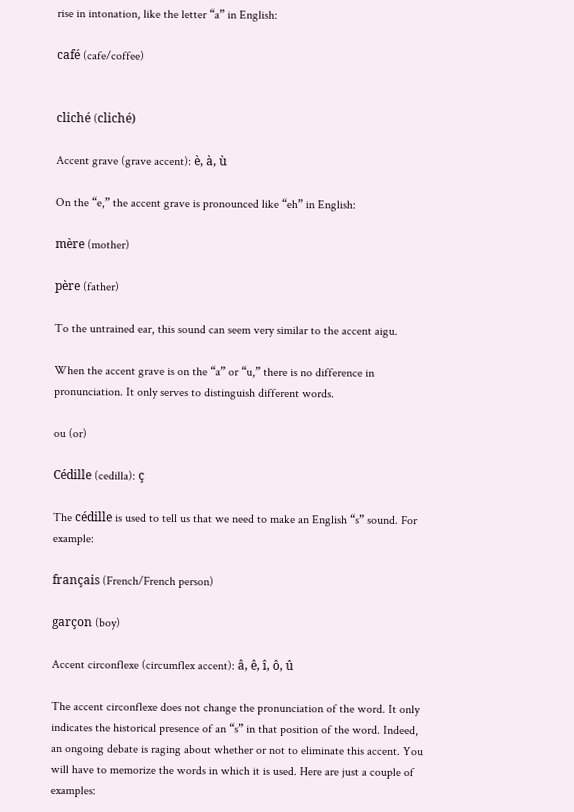rise in intonation, like the letter “a” in English:

café (cafe/coffee)


cliché (cliché)

Accent grave (grave accent): è, à, ù

On the “e,” the accent grave is pronounced like “eh” in English:

mère (mother)

père (father)

To the untrained ear, this sound can seem very similar to the accent aigu.

When the accent grave is on the “a” or “u,” there is no difference in pronunciation. It only serves to distinguish different words.

ou (or)

Cédille (cedilla): ç

The cédille is used to tell us that we need to make an English “s” sound. For example:

français (French/French person)

garçon (boy)

Accent circonflexe (circumflex accent): â, ê, î, ô, û

The accent circonflexe does not change the pronunciation of the word. It only indicates the historical presence of an “s” in that position of the word. Indeed, an ongoing debate is raging about whether or not to eliminate this accent. You will have to memorize the words in which it is used. Here are just a couple of examples: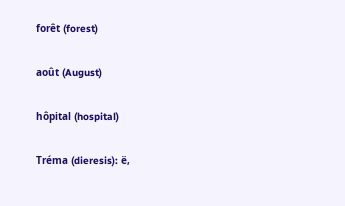forêt (forest)

août (August)

hôpital (hospital)

Tréma (dieresis): ë,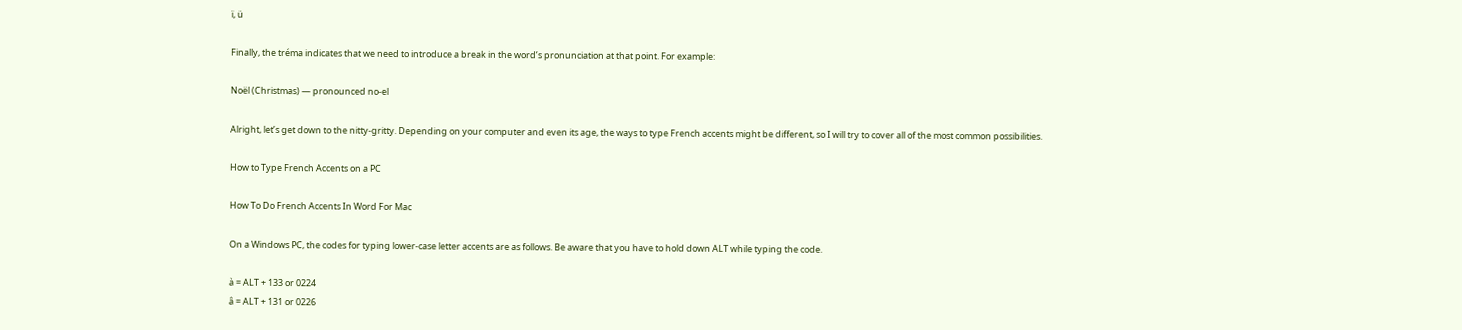ï, ü

Finally, the tréma indicates that we need to introduce a break in the word’s pronunciation at that point. For example:

Noël (Christmas) — pronounced no-el

Alright, let’s get down to the nitty-gritty. Depending on your computer and even its age, the ways to type French accents might be different, so I will try to cover all of the most common possibilities.

How to Type French Accents on a PC

How To Do French Accents In Word For Mac

On a Windows PC, the codes for typing lower-case letter accents are as follows. Be aware that you have to hold down ALT while typing the code.

à = ALT + 133 or 0224
â = ALT + 131 or 0226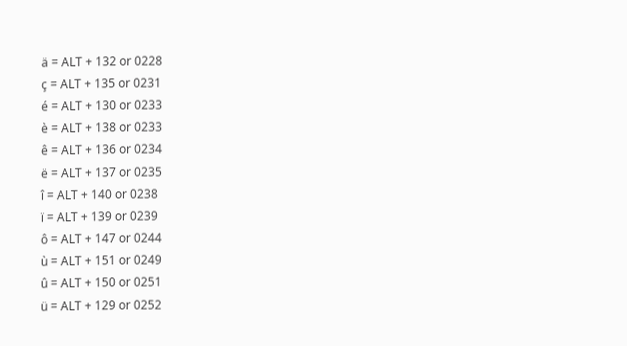ä = ALT + 132 or 0228
ç = ALT + 135 or 0231
é = ALT + 130 or 0233
è = ALT + 138 or 0233
ê = ALT + 136 or 0234
ë = ALT + 137 or 0235
î = ALT + 140 or 0238
ï = ALT + 139 or 0239
ô = ALT + 147 or 0244
ù = ALT + 151 or 0249
û = ALT + 150 or 0251
ü = ALT + 129 or 0252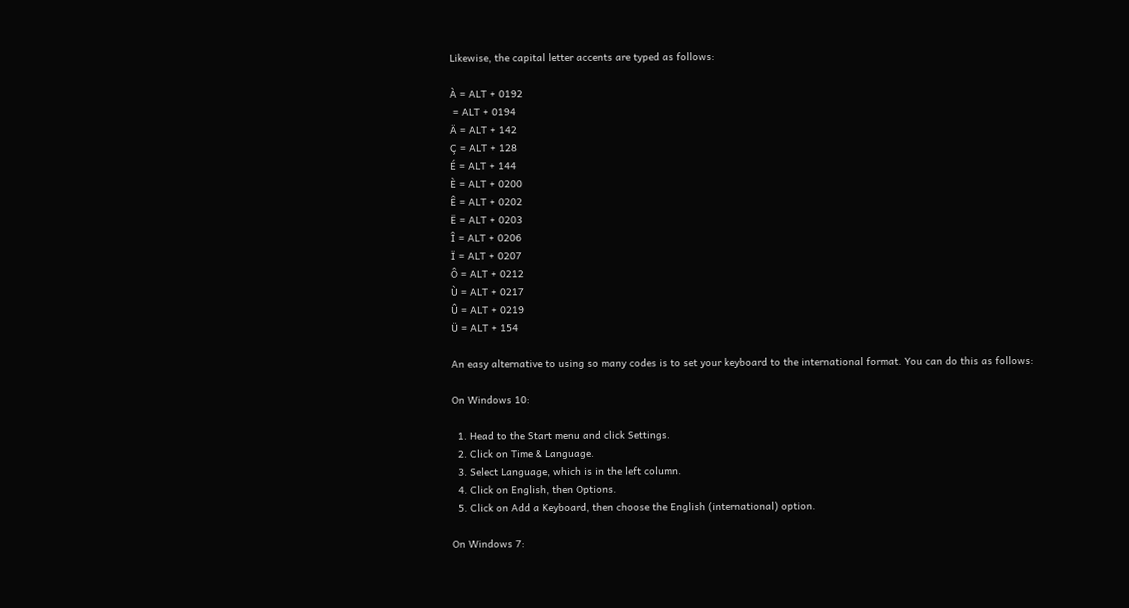Likewise, the capital letter accents are typed as follows:

À = ALT + 0192
 = ALT + 0194
Ä = ALT + 142
Ç = ALT + 128
É = ALT + 144
È = ALT + 0200
Ê = ALT + 0202
Ë = ALT + 0203
Î = ALT + 0206
Ï = ALT + 0207
Ô = ALT + 0212
Ù = ALT + 0217
Û = ALT + 0219
Ü = ALT + 154

An easy alternative to using so many codes is to set your keyboard to the international format. You can do this as follows:

On Windows 10:

  1. Head to the Start menu and click Settings.
  2. Click on Time & Language.
  3. Select Language, which is in the left column.
  4. Click on English, then Options.
  5. Click on Add a Keyboard, then choose the English (international) option.

On Windows 7: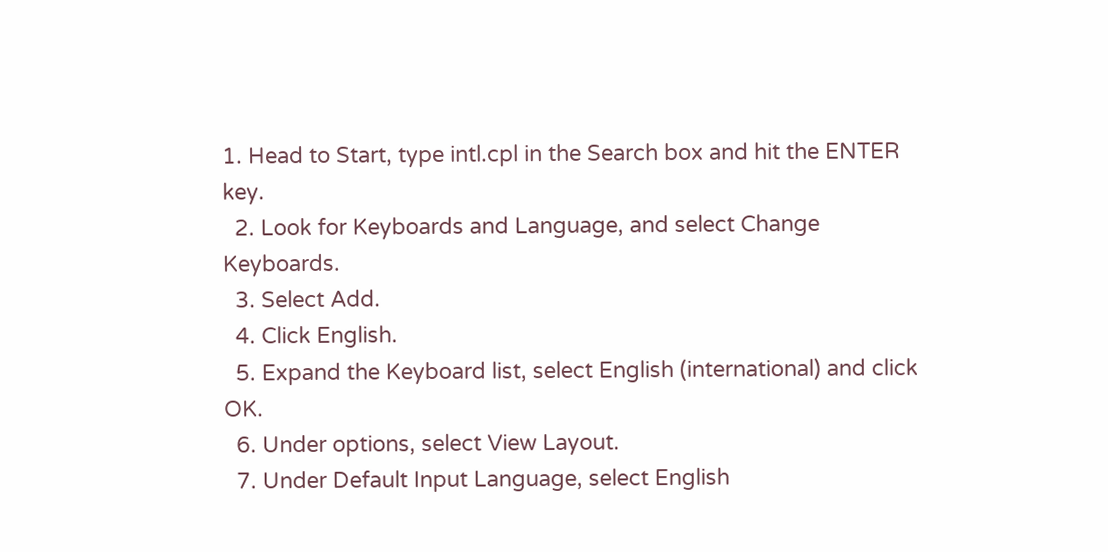1. Head to Start, type intl.cpl in the Search box and hit the ENTER key.
  2. Look for Keyboards and Language, and select Change Keyboards.
  3. Select Add.
  4. Click English.
  5. Expand the Keyboard list, select English (international) and click OK.
  6. Under options, select View Layout.
  7. Under Default Input Language, select English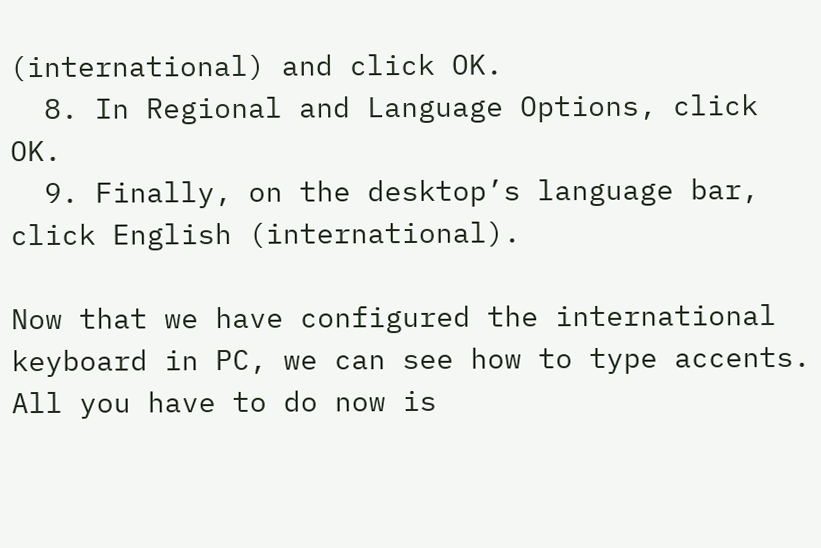(international) and click OK.
  8. In Regional and Language Options, click OK.
  9. Finally, on the desktop’s language bar, click English (international).

Now that we have configured the international keyboard in PC, we can see how to type accents. All you have to do now is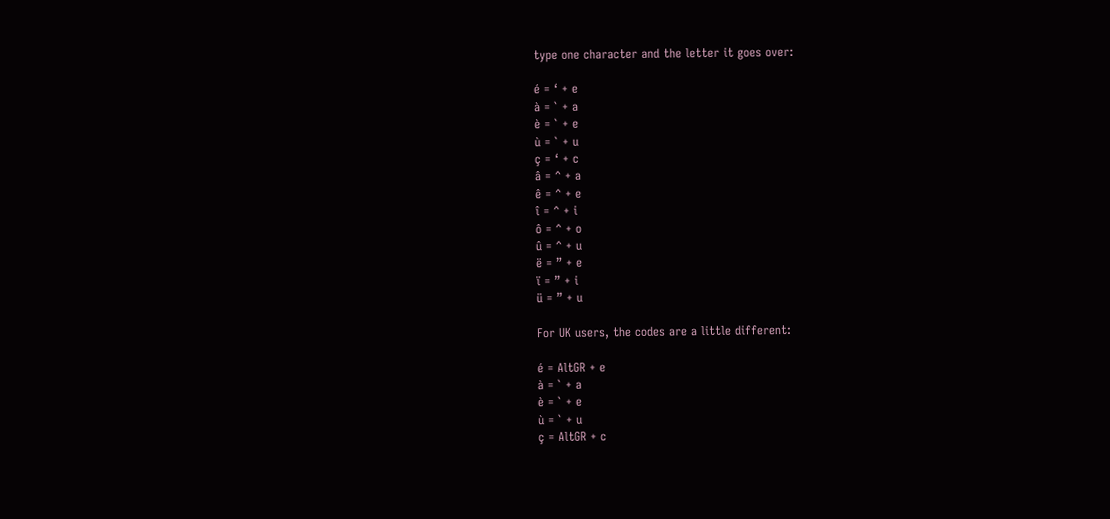type one character and the letter it goes over:

é = ‘ + e
à = ` + a
è = ` + e
ù = ` + u
ç = ‘ + c
â = ^ + a
ê = ^ + e
î = ^ + i
ô = ^ + o
û = ^ + u
ë = ” + e
ï = ” + i
ü = ” + u

For UK users, the codes are a little different:

é = AltGR + e
à = ` + a
è = ` + e
ù = ` + u
ç = AltGR + c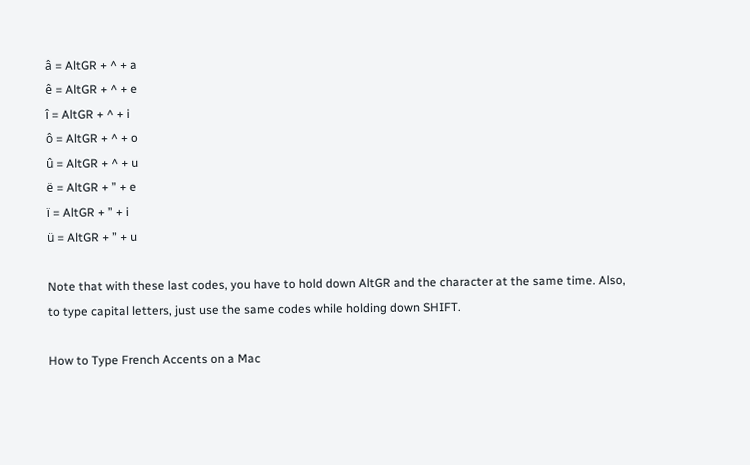â = AltGR + ^ + a
ê = AltGR + ^ + e
î = AltGR + ^ + i
ô = AltGR + ^ + o
û = AltGR + ^ + u
ë = AltGR + ” + e
ï = AltGR + ” + i
ü = AltGR + ” + u

Note that with these last codes, you have to hold down AltGR and the character at the same time. Also, to type capital letters, just use the same codes while holding down SHIFT.

How to Type French Accents on a Mac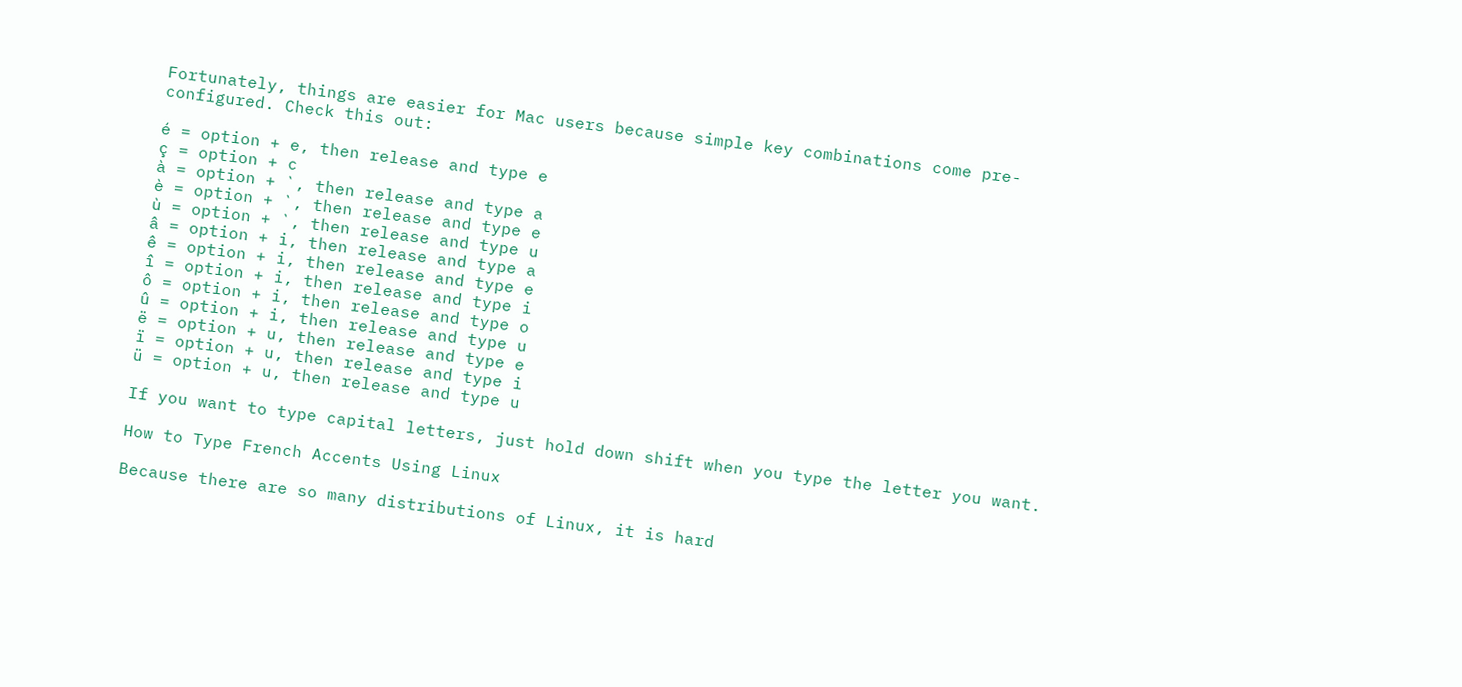Fortunately, things are easier for Mac users because simple key combinations come pre-configured. Check this out:

é = option + e, then release and type e
ç = option + c
à = option + `, then release and type a
è = option + `, then release and type e
ù = option + `, then release and type u
â = option + i, then release and type a
ê = option + i, then release and type e
î = option + i, then release and type i
ô = option + i, then release and type o
û = option + i, then release and type u
ë = option + u, then release and type e
ï = option + u, then release and type i
ü = option + u, then release and type u

If you want to type capital letters, just hold down shift when you type the letter you want.

How to Type French Accents Using Linux

Because there are so many distributions of Linux, it is hard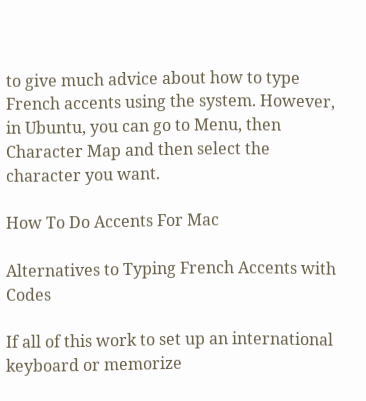to give much advice about how to type French accents using the system. However, in Ubuntu, you can go to Menu, then Character Map and then select the character you want.

How To Do Accents For Mac

Alternatives to Typing French Accents with Codes

If all of this work to set up an international keyboard or memorize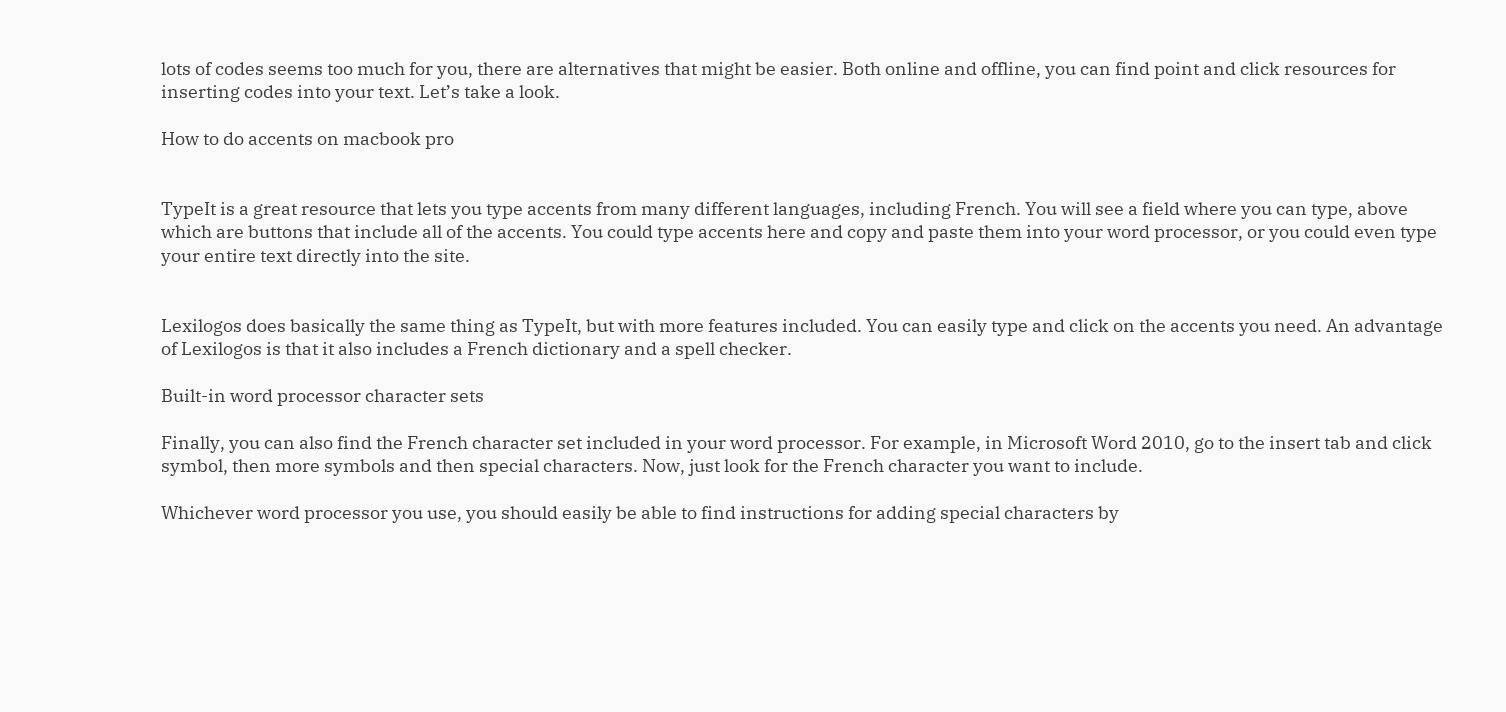lots of codes seems too much for you, there are alternatives that might be easier. Both online and offline, you can find point and click resources for inserting codes into your text. Let’s take a look.

How to do accents on macbook pro


TypeIt is a great resource that lets you type accents from many different languages, including French. You will see a field where you can type, above which are buttons that include all of the accents. You could type accents here and copy and paste them into your word processor, or you could even type your entire text directly into the site.


Lexilogos does basically the same thing as TypeIt, but with more features included. You can easily type and click on the accents you need. An advantage of Lexilogos is that it also includes a French dictionary and a spell checker.

Built-in word processor character sets

Finally, you can also find the French character set included in your word processor. For example, in Microsoft Word 2010, go to the insert tab and click symbol, then more symbols and then special characters. Now, just look for the French character you want to include.

Whichever word processor you use, you should easily be able to find instructions for adding special characters by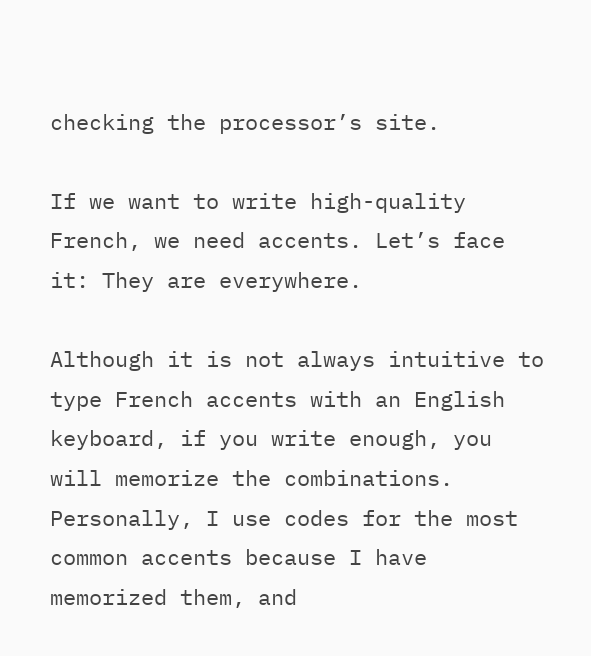checking the processor’s site.

If we want to write high-quality French, we need accents. Let’s face it: They are everywhere.

Although it is not always intuitive to type French accents with an English keyboard, if you write enough, you will memorize the combinations. Personally, I use codes for the most common accents because I have memorized them, and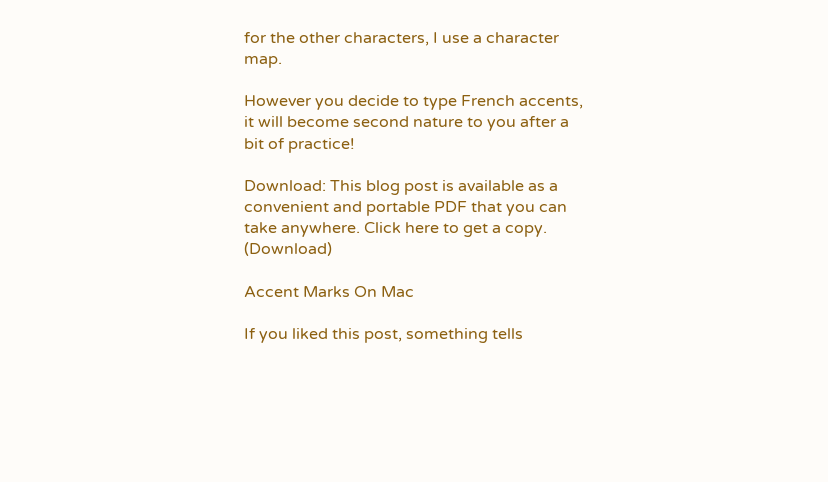for the other characters, I use a character map.

However you decide to type French accents, it will become second nature to you after a bit of practice!

Download: This blog post is available as a convenient and portable PDF that you can take anywhere. Click here to get a copy. (Download)

Accent Marks On Mac

If you liked this post, something tells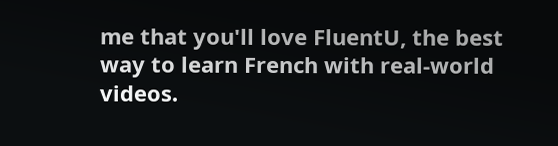me that you'll love FluentU, the best way to learn French with real-world videos.